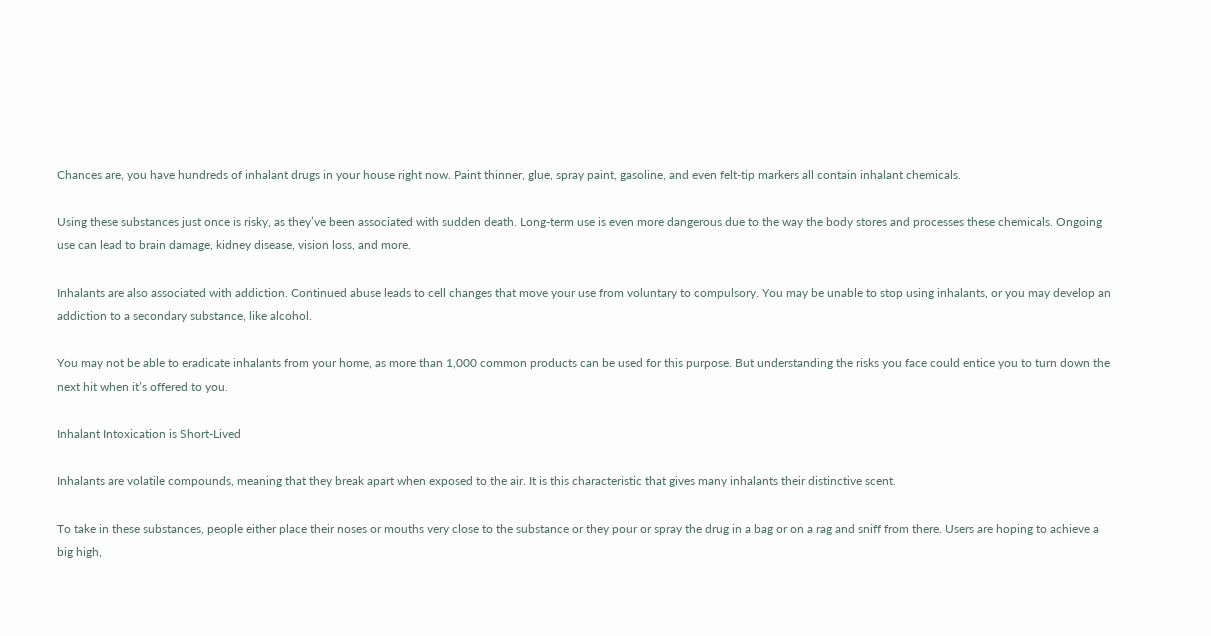Chances are, you have hundreds of inhalant drugs in your house right now. Paint thinner, glue, spray paint, gasoline, and even felt-tip markers all contain inhalant chemicals.

Using these substances just once is risky, as they’ve been associated with sudden death. Long-term use is even more dangerous due to the way the body stores and processes these chemicals. Ongoing use can lead to brain damage, kidney disease, vision loss, and more.

Inhalants are also associated with addiction. Continued abuse leads to cell changes that move your use from voluntary to compulsory. You may be unable to stop using inhalants, or you may develop an addiction to a secondary substance, like alcohol.

You may not be able to eradicate inhalants from your home, as more than 1,000 common products can be used for this purpose. But understanding the risks you face could entice you to turn down the next hit when it’s offered to you.

Inhalant Intoxication is Short-Lived

Inhalants are volatile compounds, meaning that they break apart when exposed to the air. It is this characteristic that gives many inhalants their distinctive scent.

To take in these substances, people either place their noses or mouths very close to the substance or they pour or spray the drug in a bag or on a rag and sniff from there. Users are hoping to achieve a big high,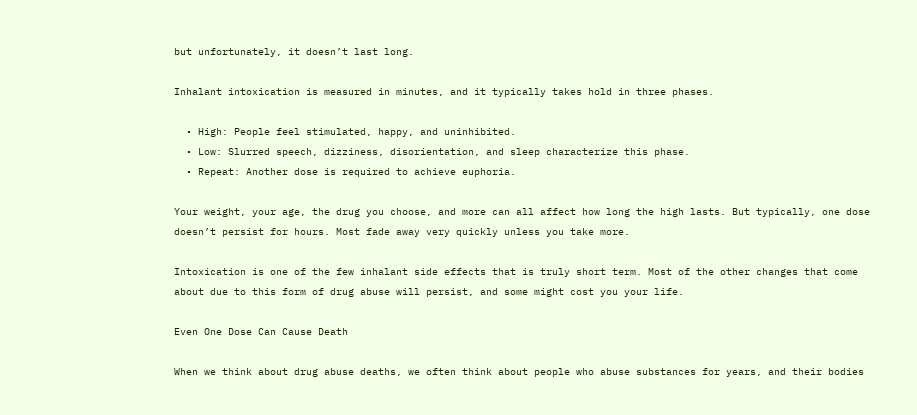but unfortunately, it doesn’t last long.

Inhalant intoxication is measured in minutes, and it typically takes hold in three phases.

  • High: People feel stimulated, happy, and uninhibited.
  • Low: Slurred speech, dizziness, disorientation, and sleep characterize this phase.
  • Repeat: Another dose is required to achieve euphoria.

Your weight, your age, the drug you choose, and more can all affect how long the high lasts. But typically, one dose doesn’t persist for hours. Most fade away very quickly unless you take more.

Intoxication is one of the few inhalant side effects that is truly short term. Most of the other changes that come about due to this form of drug abuse will persist, and some might cost you your life.

Even One Dose Can Cause Death

When we think about drug abuse deaths, we often think about people who abuse substances for years, and their bodies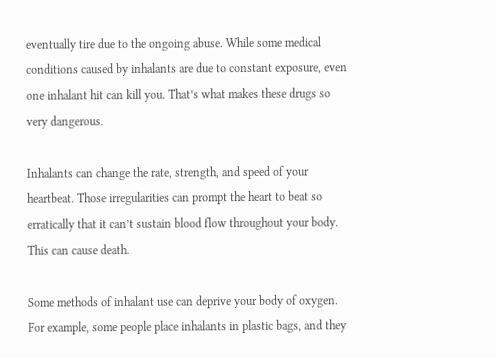eventually tire due to the ongoing abuse. While some medical conditions caused by inhalants are due to constant exposure, even one inhalant hit can kill you. That’s what makes these drugs so very dangerous.

Inhalants can change the rate, strength, and speed of your heartbeat. Those irregularities can prompt the heart to beat so erratically that it can’t sustain blood flow throughout your body. This can cause death.

Some methods of inhalant use can deprive your body of oxygen. For example, some people place inhalants in plastic bags, and they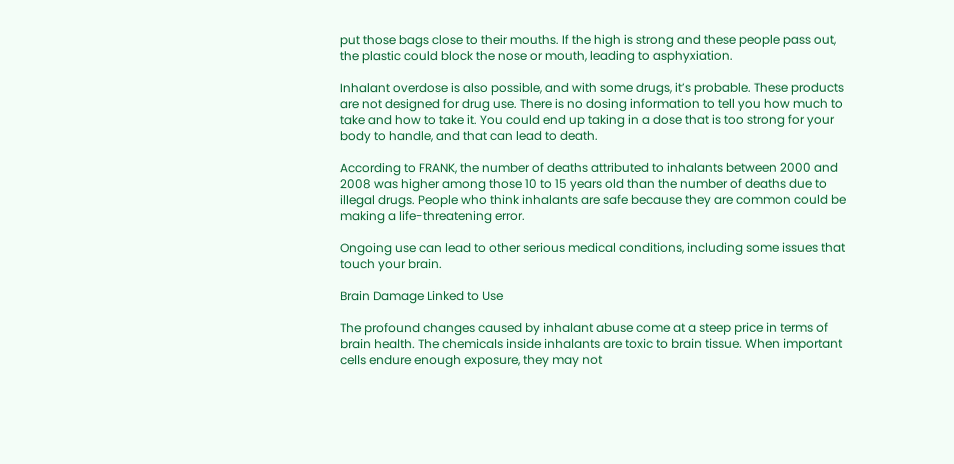put those bags close to their mouths. If the high is strong and these people pass out, the plastic could block the nose or mouth, leading to asphyxiation.

Inhalant overdose is also possible, and with some drugs, it’s probable. These products are not designed for drug use. There is no dosing information to tell you how much to take and how to take it. You could end up taking in a dose that is too strong for your body to handle, and that can lead to death.

According to FRANK, the number of deaths attributed to inhalants between 2000 and 2008 was higher among those 10 to 15 years old than the number of deaths due to illegal drugs. People who think inhalants are safe because they are common could be making a life-threatening error.

Ongoing use can lead to other serious medical conditions, including some issues that touch your brain.

Brain Damage Linked to Use

The profound changes caused by inhalant abuse come at a steep price in terms of brain health. The chemicals inside inhalants are toxic to brain tissue. When important cells endure enough exposure, they may not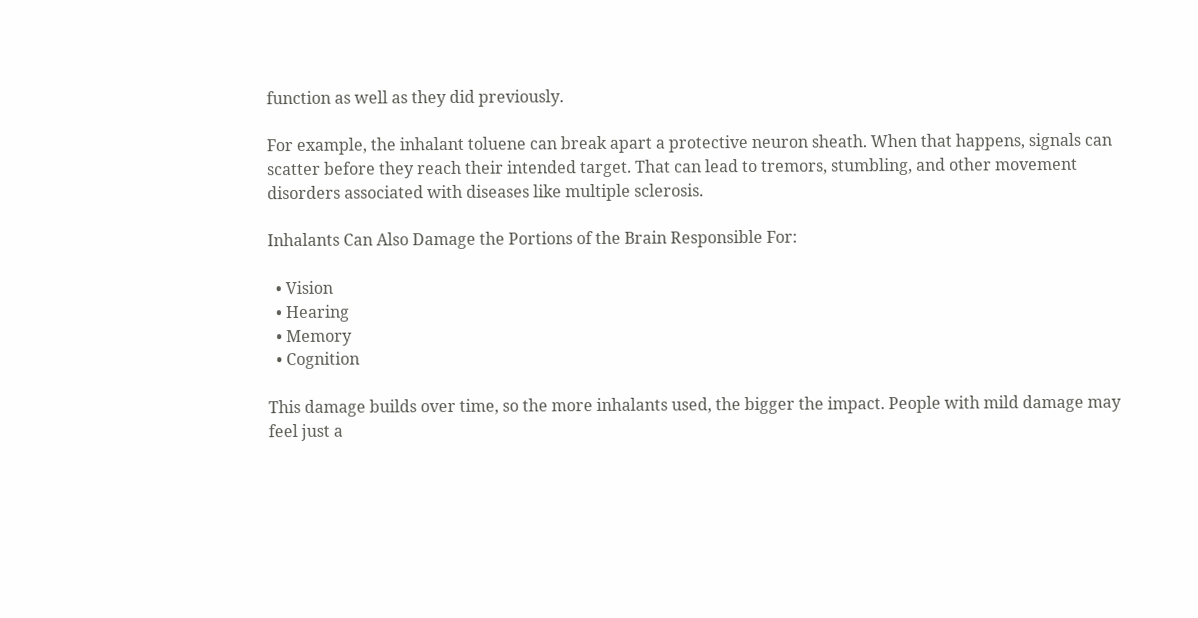function as well as they did previously.

For example, the inhalant toluene can break apart a protective neuron sheath. When that happens, signals can scatter before they reach their intended target. That can lead to tremors, stumbling, and other movement disorders associated with diseases like multiple sclerosis.

Inhalants Can Also Damage the Portions of the Brain Responsible For:

  • Vision
  • Hearing
  • Memory
  • Cognition

This damage builds over time, so the more inhalants used, the bigger the impact. People with mild damage may feel just a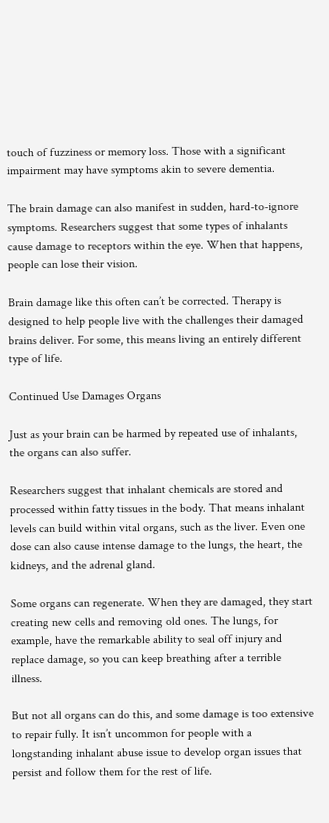touch of fuzziness or memory loss. Those with a significant impairment may have symptoms akin to severe dementia.

The brain damage can also manifest in sudden, hard-to-ignore symptoms. Researchers suggest that some types of inhalants cause damage to receptors within the eye. When that happens, people can lose their vision.

Brain damage like this often can’t be corrected. Therapy is designed to help people live with the challenges their damaged brains deliver. For some, this means living an entirely different type of life.

Continued Use Damages Organs

Just as your brain can be harmed by repeated use of inhalants, the organs can also suffer.

Researchers suggest that inhalant chemicals are stored and processed within fatty tissues in the body. That means inhalant levels can build within vital organs, such as the liver. Even one dose can also cause intense damage to the lungs, the heart, the kidneys, and the adrenal gland.

Some organs can regenerate. When they are damaged, they start creating new cells and removing old ones. The lungs, for example, have the remarkable ability to seal off injury and replace damage, so you can keep breathing after a terrible illness.

But not all organs can do this, and some damage is too extensive to repair fully. It isn’t uncommon for people with a longstanding inhalant abuse issue to develop organ issues that persist and follow them for the rest of life.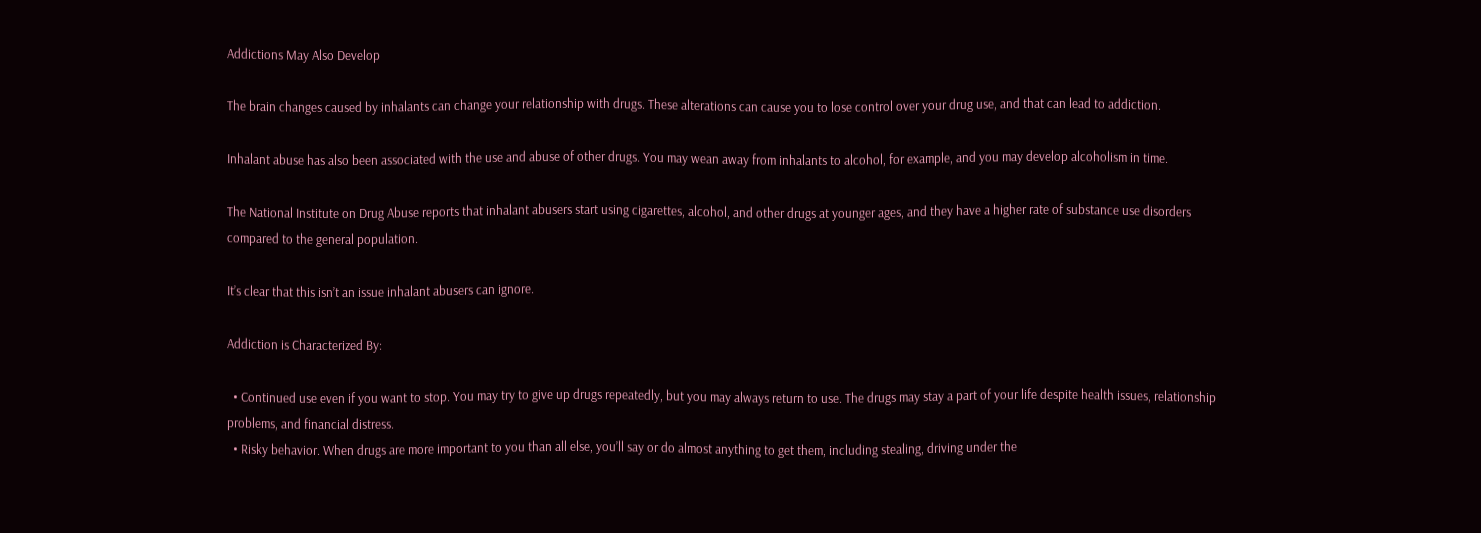Addictions May Also Develop

The brain changes caused by inhalants can change your relationship with drugs. These alterations can cause you to lose control over your drug use, and that can lead to addiction.

Inhalant abuse has also been associated with the use and abuse of other drugs. You may wean away from inhalants to alcohol, for example, and you may develop alcoholism in time.

The National Institute on Drug Abuse reports that inhalant abusers start using cigarettes, alcohol, and other drugs at younger ages, and they have a higher rate of substance use disorders compared to the general population.

It’s clear that this isn’t an issue inhalant abusers can ignore.

Addiction is Characterized By:

  • Continued use even if you want to stop. You may try to give up drugs repeatedly, but you may always return to use. The drugs may stay a part of your life despite health issues, relationship problems, and financial distress.
  • Risky behavior. When drugs are more important to you than all else, you’ll say or do almost anything to get them, including stealing, driving under the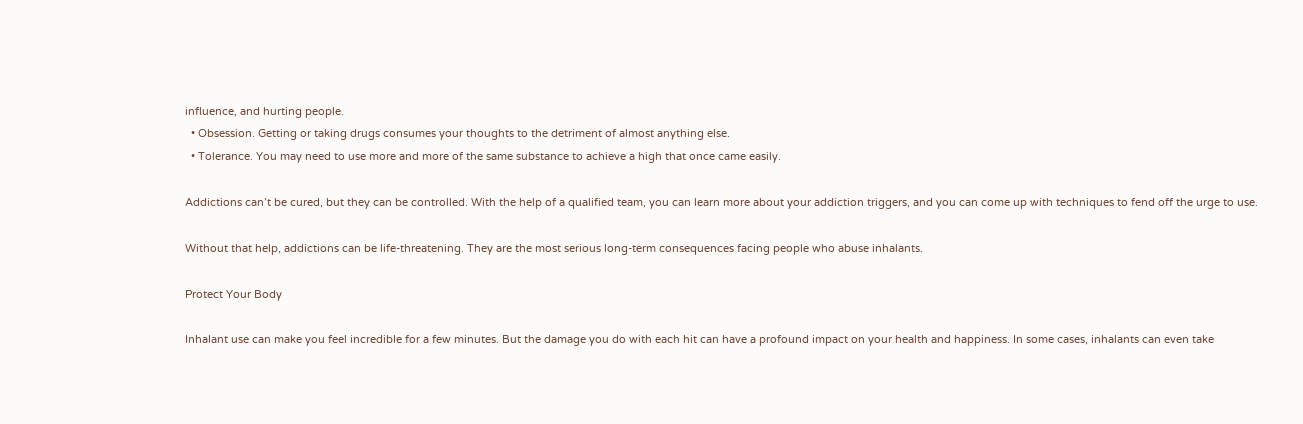influence, and hurting people.
  • Obsession. Getting or taking drugs consumes your thoughts to the detriment of almost anything else.
  • Tolerance. You may need to use more and more of the same substance to achieve a high that once came easily.

Addictions can’t be cured, but they can be controlled. With the help of a qualified team, you can learn more about your addiction triggers, and you can come up with techniques to fend off the urge to use.

Without that help, addictions can be life-threatening. They are the most serious long-term consequences facing people who abuse inhalants.

Protect Your Body

Inhalant use can make you feel incredible for a few minutes. But the damage you do with each hit can have a profound impact on your health and happiness. In some cases, inhalants can even take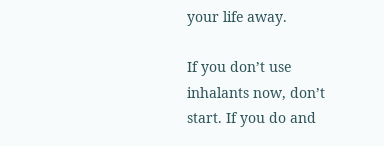your life away.

If you don’t use inhalants now, don’t start. If you do and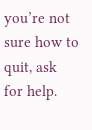you’re not sure how to quit, ask for help.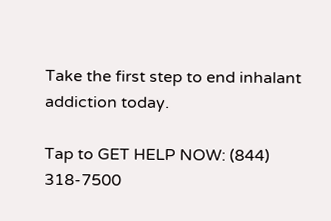Take the first step to end inhalant addiction today.

Tap to GET HELP NOW: (844) 318-7500